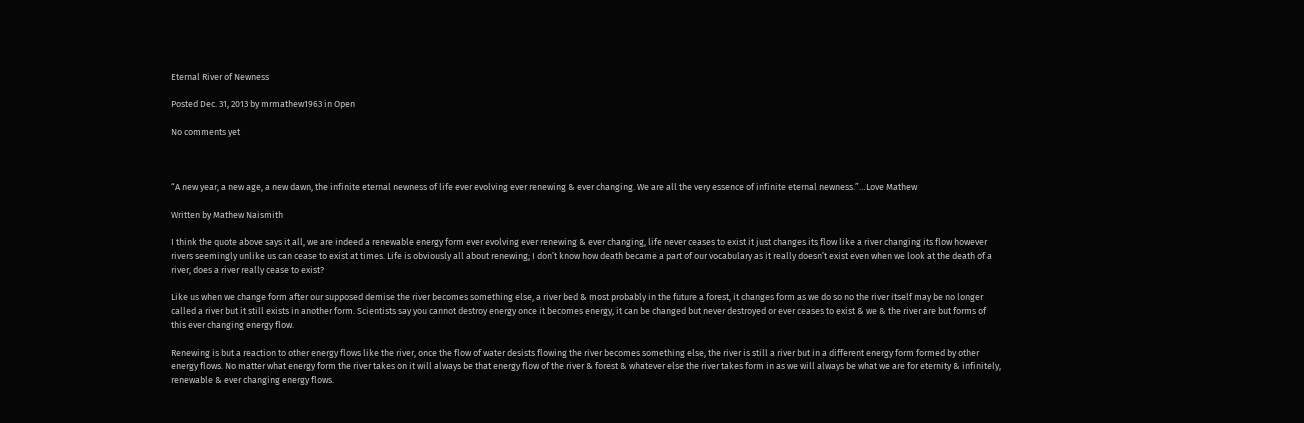Eternal River of Newness

Posted Dec. 31, 2013 by mrmathew1963 in Open

No comments yet



“A new year, a new age, a new dawn, the infinite eternal newness of life ever evolving ever renewing & ever changing. We are all the very essence of infinite eternal newness.”…Love Mathew

Written by Mathew Naismith

I think the quote above says it all, we are indeed a renewable energy form ever evolving ever renewing & ever changing, life never ceases to exist it just changes its flow like a river changing its flow however rivers seemingly unlike us can cease to exist at times. Life is obviously all about renewing; I don’t know how death became a part of our vocabulary as it really doesn’t exist even when we look at the death of a river, does a river really cease to exist?

Like us when we change form after our supposed demise the river becomes something else, a river bed & most probably in the future a forest, it changes form as we do so no the river itself may be no longer called a river but it still exists in another form. Scientists say you cannot destroy energy once it becomes energy, it can be changed but never destroyed or ever ceases to exist & we & the river are but forms of this ever changing energy flow.

Renewing is but a reaction to other energy flows like the river, once the flow of water desists flowing the river becomes something else, the river is still a river but in a different energy form formed by other energy flows. No matter what energy form the river takes on it will always be that energy flow of the river & forest & whatever else the river takes form in as we will always be what we are for eternity & infinitely, renewable & ever changing energy flows.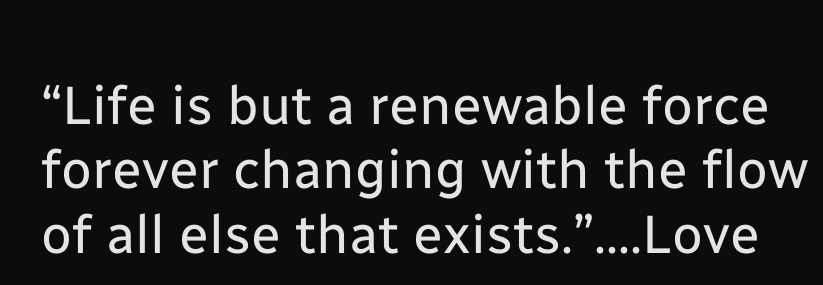“Life is but a renewable force forever changing with the flow of all else that exists.”….Love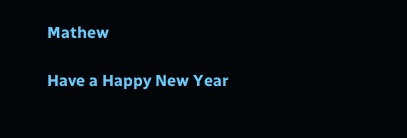Mathew

Have a Happy New Year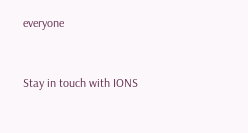everyone


Stay in touch with IONS